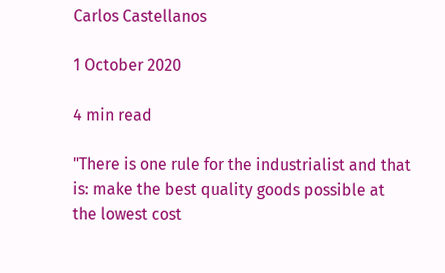Carlos Castellanos

1 October 2020

4 min read

"There is one rule for the industrialist and that is: make the best quality goods possible at the lowest cost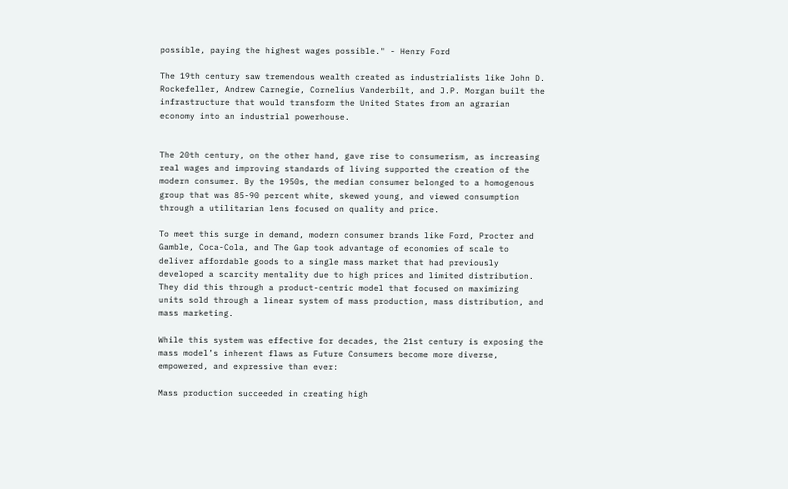possible, paying the highest wages possible." - Henry Ford

The 19th century saw tremendous wealth created as industrialists like John D. Rockefeller, Andrew Carnegie, Cornelius Vanderbilt, and J.P. Morgan built the infrastructure that would transform the United States from an agrarian economy into an industrial powerhouse.


The 20th century, on the other hand, gave rise to consumerism, as increasing real wages and improving standards of living supported the creation of the modern consumer. By the 1950s, the median consumer belonged to a homogenous group that was 85-90 percent white, skewed young, and viewed consumption through a utilitarian lens focused on quality and price.

To meet this surge in demand, modern consumer brands like Ford, Procter and Gamble, Coca-Cola, and The Gap took advantage of economies of scale to deliver affordable goods to a single mass market that had previously developed a scarcity mentality due to high prices and limited distribution. They did this through a product-centric model that focused on maximizing units sold through a linear system of mass production, mass distribution, and mass marketing.

While this system was effective for decades, the 21st century is exposing the mass model’s inherent flaws as Future Consumers become more diverse, empowered, and expressive than ever:

Mass production succeeded in creating high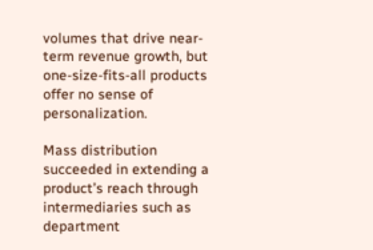volumes that drive near-term revenue growth, but one-size-fits-all products offer no sense of personalization.

Mass distribution succeeded in extending a product’s reach through intermediaries such as department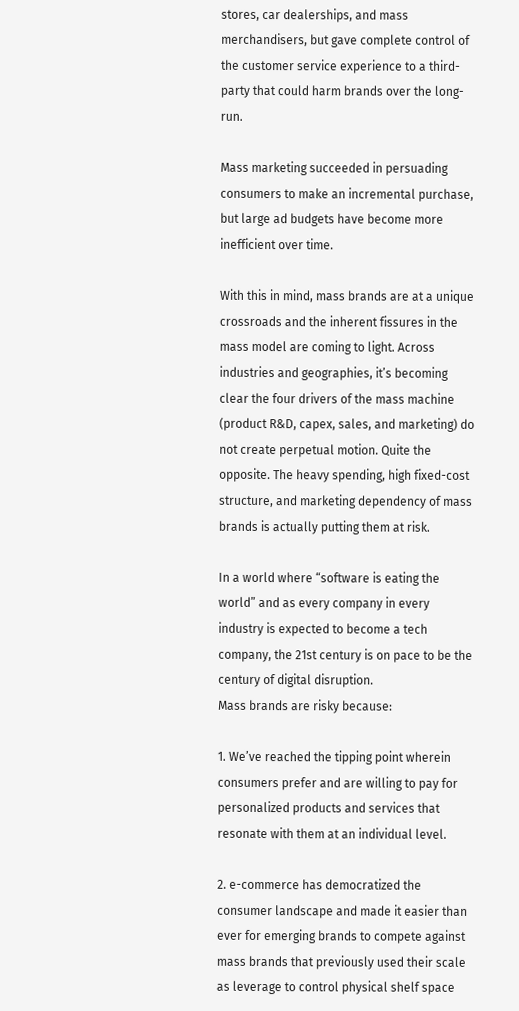stores, car dealerships, and mass merchandisers, but gave complete control of the customer service experience to a third-party that could harm brands over the long-run.

Mass marketing succeeded in persuading consumers to make an incremental purchase, but large ad budgets have become more inefficient over time.

With this in mind, mass brands are at a unique crossroads and the inherent fissures in the mass model are coming to light. Across industries and geographies, it’s becoming clear the four drivers of the mass machine (product R&D, capex, sales, and marketing) do not create perpetual motion. Quite the opposite. The heavy spending, high fixed-cost structure, and marketing dependency of mass brands is actually putting them at risk.

In a world where “software is eating the world” and as every company in every industry is expected to become a tech company, the 21st century is on pace to be the century of digital disruption.
Mass brands are risky because:

1. We’ve reached the tipping point wherein consumers prefer and are willing to pay for personalized products and services that resonate with them at an individual level.

2. e-commerce has democratized the consumer landscape and made it easier than ever for emerging brands to compete against mass brands that previously used their scale as leverage to control physical shelf space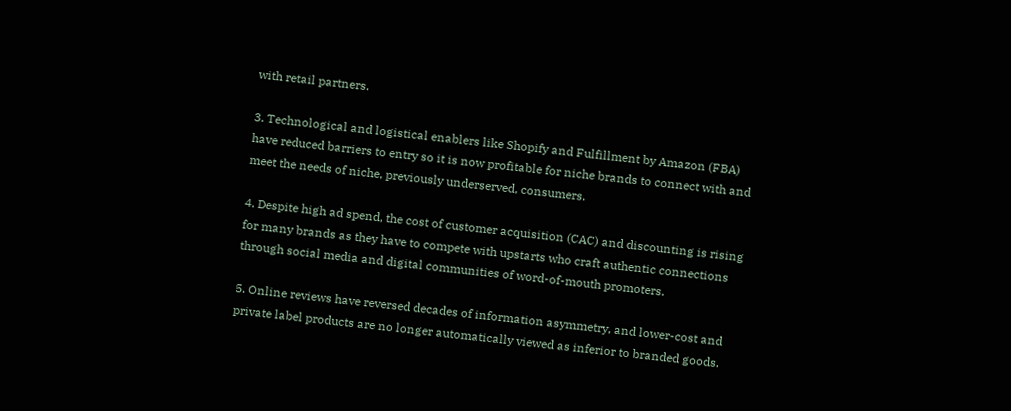with retail partners.

3. Technological and logistical enablers like Shopify and Fulfillment by Amazon (FBA) have reduced barriers to entry so it is now profitable for niche brands to connect with and meet the needs of niche, previously underserved, consumers.

4. Despite high ad spend, the cost of customer acquisition (CAC) and discounting is rising for many brands as they have to compete with upstarts who craft authentic connections through social media and digital communities of word-of-mouth promoters.

5. Online reviews have reversed decades of information asymmetry, and lower-cost and private label products are no longer automatically viewed as inferior to branded goods.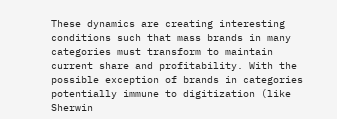These dynamics are creating interesting conditions such that mass brands in many categories must transform to maintain current share and profitability. With the possible exception of brands in categories potentially immune to digitization (like Sherwin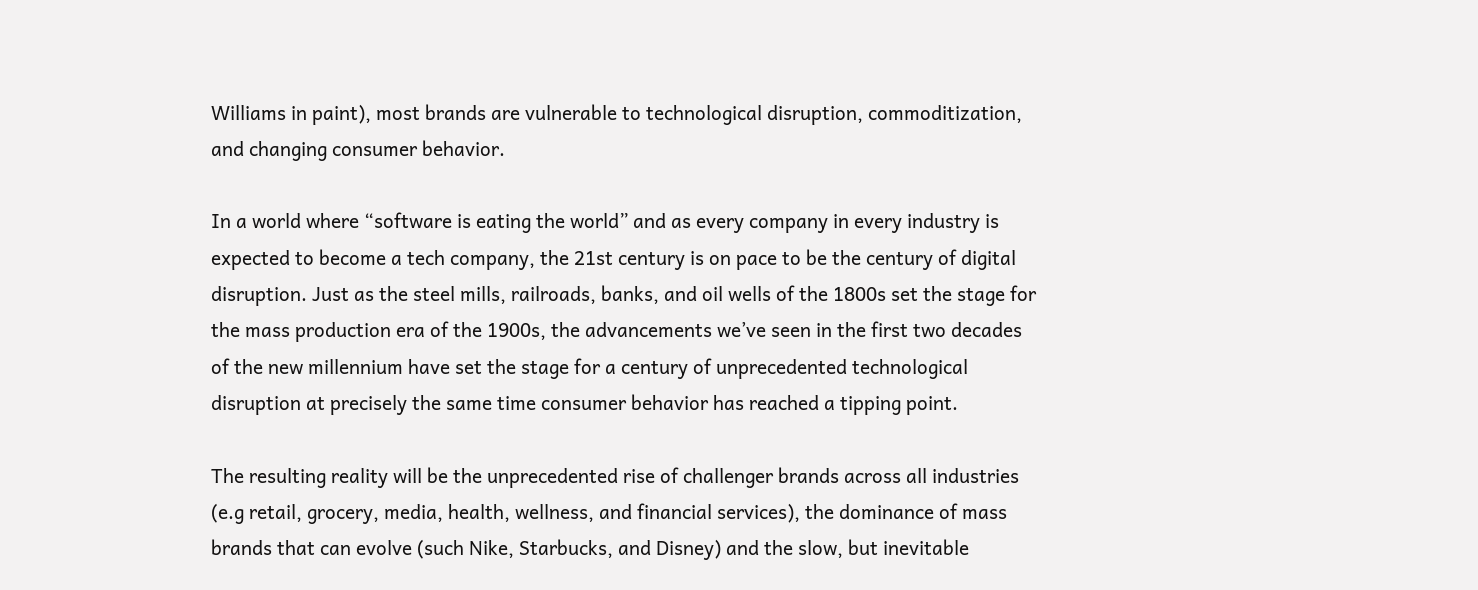Williams in paint), most brands are vulnerable to technological disruption, commoditization, and changing consumer behavior.

In a world where “software is eating the world” and as every company in every industry is expected to become a tech company, the 21st century is on pace to be the century of digital disruption. Just as the steel mills, railroads, banks, and oil wells of the 1800s set the stage for the mass production era of the 1900s, the advancements we’ve seen in the first two decades of the new millennium have set the stage for a century of unprecedented technological disruption at precisely the same time consumer behavior has reached a tipping point.

The resulting reality will be the unprecedented rise of challenger brands across all industries (e.g retail, grocery, media, health, wellness, and financial services), the dominance of mass brands that can evolve (such Nike, Starbucks, and Disney) and the slow, but inevitable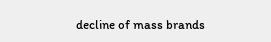decline of mass brands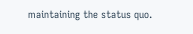maintaining the status quo.